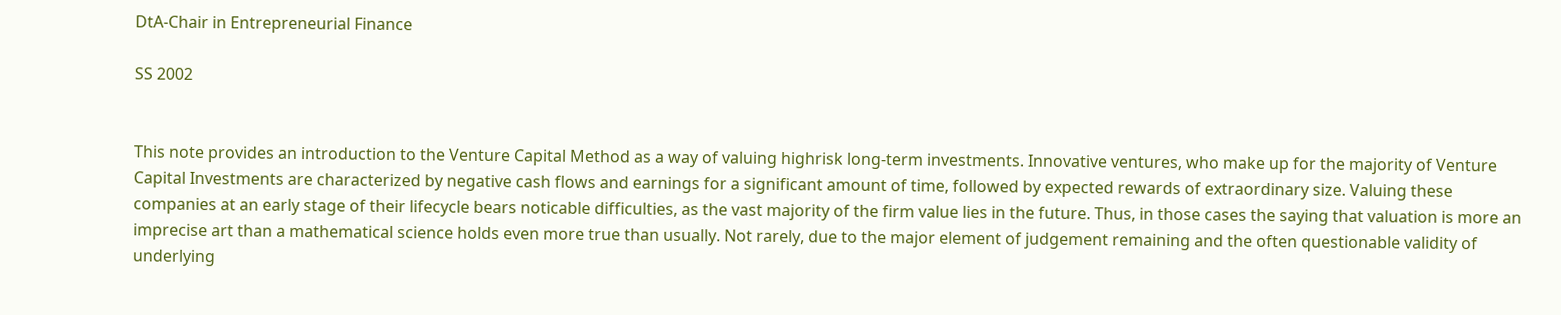DtA-Chair in Entrepreneurial Finance

SS 2002


This note provides an introduction to the Venture Capital Method as a way of valuing highrisk long-term investments. Innovative ventures, who make up for the majority of Venture Capital Investments are characterized by negative cash flows and earnings for a significant amount of time, followed by expected rewards of extraordinary size. Valuing these companies at an early stage of their lifecycle bears noticable difficulties, as the vast majority of the firm value lies in the future. Thus, in those cases the saying that valuation is more an imprecise art than a mathematical science holds even more true than usually. Not rarely, due to the major element of judgement remaining and the often questionable validity of underlying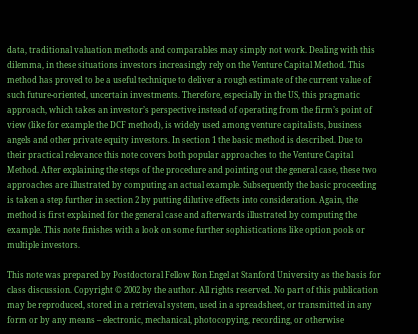data, traditional valuation methods and comparables may simply not work. Dealing with this dilemma, in these situations investors increasingly rely on the Venture Capital Method. This method has proved to be a useful technique to deliver a rough estimate of the current value of such future-oriented, uncertain investments. Therefore, especially in the US, this pragmatic approach, which takes an investor’s perspective instead of operating from the firm’s point of view (like for example the DCF method), is widely used among venture capitalists, business angels and other private equity investors. In section 1 the basic method is described. Due to their practical relevance this note covers both popular approaches to the Venture Capital Method. After explaining the steps of the procedure and pointing out the general case, these two approaches are illustrated by computing an actual example. Subsequently the basic proceeding is taken a step further in section 2 by putting dilutive effects into consideration. Again, the method is first explained for the general case and afterwards illustrated by computing the example. This note finishes with a look on some further sophistications like option pools or multiple investors.

This note was prepared by Postdoctoral Fellow Ron Engel at Stanford University as the basis for class discussion. Copyright © 2002 by the author. All rights reserved. No part of this publication may be reproduced, stored in a retrieval system, used in a spreadsheet, or transmitted in any form or by any means – electronic, mechanical, photocopying, recording, or otherwise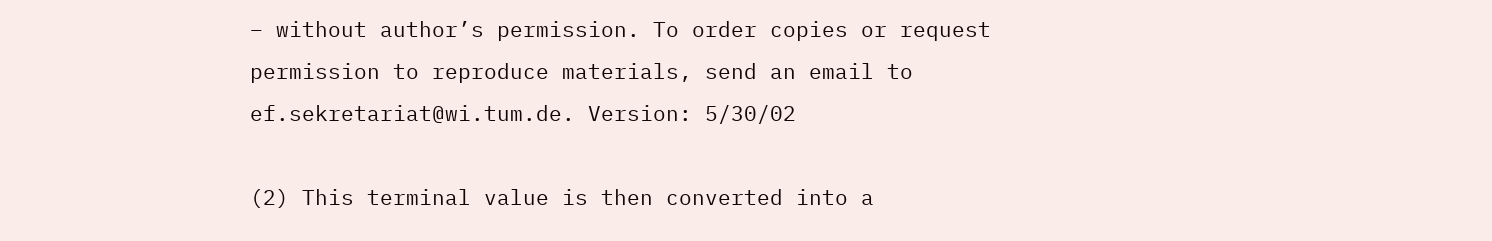– without author’s permission. To order copies or request permission to reproduce materials, send an email to ef.sekretariat@wi.tum.de. Version: 5/30/02

(2) This terminal value is then converted into a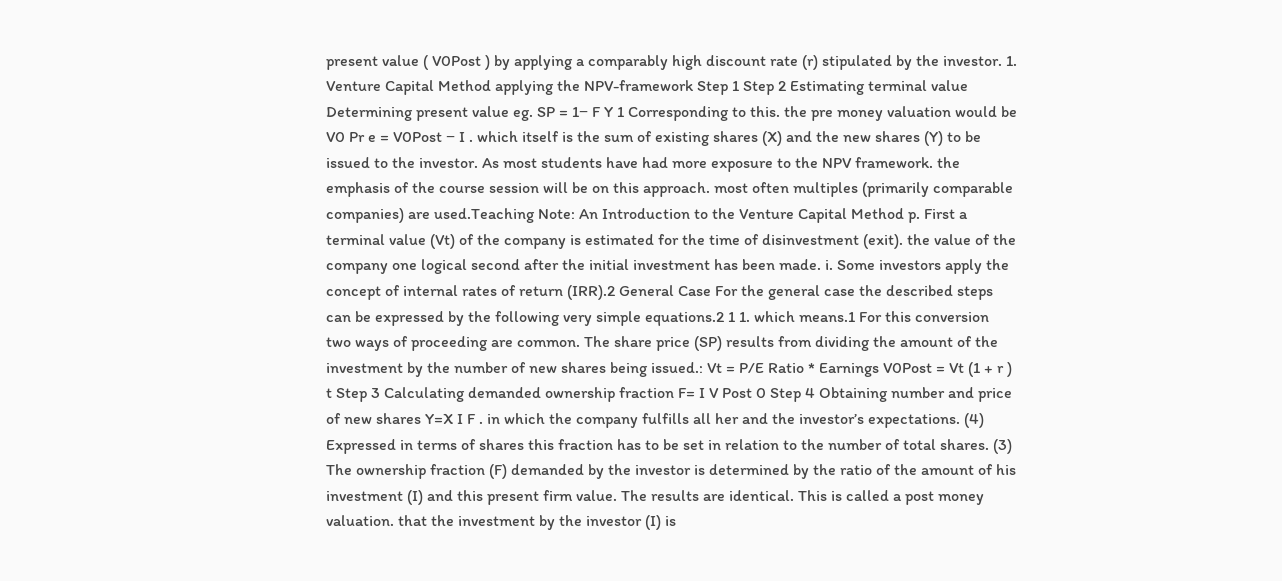present value ( V0Post ) by applying a comparably high discount rate (r) stipulated by the investor. 1. Venture Capital Method applying the NPV-framework Step 1 Step 2 Estimating terminal value Determining present value eg. SP = 1− F Y 1 Corresponding to this. the pre money valuation would be V0 Pr e = V0Post − I . which itself is the sum of existing shares (X) and the new shares (Y) to be issued to the investor. As most students have had more exposure to the NPV framework. the emphasis of the course session will be on this approach. most often multiples (primarily comparable companies) are used.Teaching Note: An Introduction to the Venture Capital Method p. First a terminal value (Vt) of the company is estimated for the time of disinvestment (exit). the value of the company one logical second after the initial investment has been made. i. Some investors apply the concept of internal rates of return (IRR).2 General Case For the general case the described steps can be expressed by the following very simple equations.2 1 1. which means.1 For this conversion two ways of proceeding are common. The share price (SP) results from dividing the amount of the investment by the number of new shares being issued.: Vt = P/E Ratio * Earnings V0Post = Vt (1 + r ) t Step 3 Calculating demanded ownership fraction F= I V Post 0 Step 4 Obtaining number and price of new shares Y=X I F . in which the company fulfills all her and the investor’s expectations. (4) Expressed in terms of shares this fraction has to be set in relation to the number of total shares. (3) The ownership fraction (F) demanded by the investor is determined by the ratio of the amount of his investment (I) and this present firm value. The results are identical. This is called a post money valuation. that the investment by the investor (I) is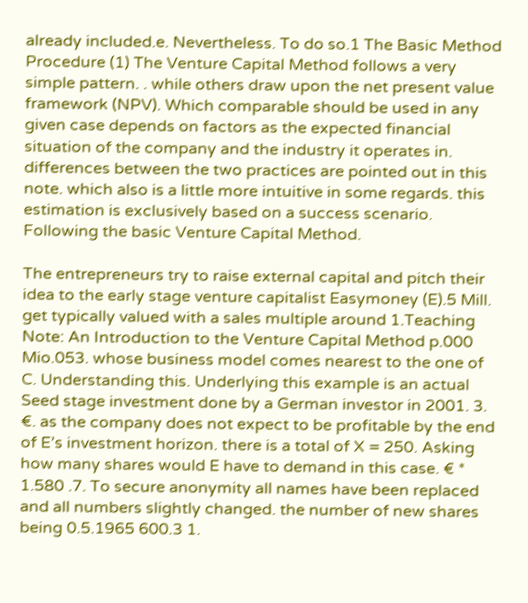already included.e. Nevertheless. To do so.1 The Basic Method Procedure (1) The Venture Capital Method follows a very simple pattern. . while others draw upon the net present value framework (NPV). Which comparable should be used in any given case depends on factors as the expected financial situation of the company and the industry it operates in. differences between the two practices are pointed out in this note. which also is a little more intuitive in some regards. this estimation is exclusively based on a success scenario. Following the basic Venture Capital Method.

The entrepreneurs try to raise external capital and pitch their idea to the early stage venture capitalist Easymoney (E).5 Mill. get typically valued with a sales multiple around 1.Teaching Note: An Introduction to the Venture Capital Method p.000 Mio.053. whose business model comes nearest to the one of C. Understanding this. Underlying this example is an actual Seed stage investment done by a German investor in 2001. 3. €. as the company does not expect to be profitable by the end of E’s investment horizon. there is a total of X = 250. Asking how many shares would E have to demand in this case. € * 1.580 .7. To secure anonymity all names have been replaced and all numbers slightly changed. the number of new shares being 0.5.1965 600.3 1.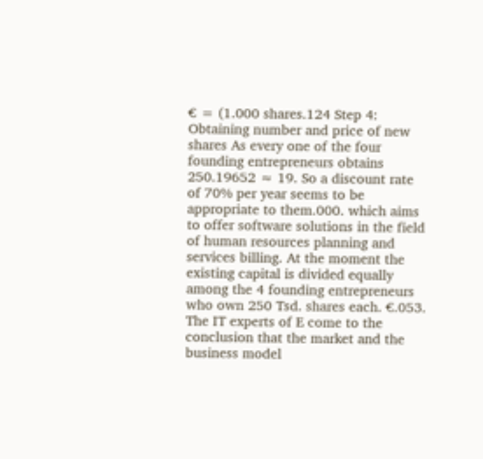€ = (1.000 shares.124 Step 4: Obtaining number and price of new shares As every one of the four founding entrepreneurs obtains 250.19652 ≈ 19. So a discount rate of 70% per year seems to be appropriate to them.000. which aims to offer software solutions in the field of human resources planning and services billing. At the moment the existing capital is divided equally among the 4 founding entrepreneurs who own 250 Tsd. shares each. €.053. The IT experts of E come to the conclusion that the market and the business model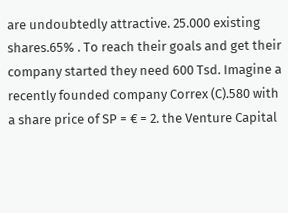are undoubtedly attractive. 25.000 existing shares.65% . To reach their goals and get their company started they need 600 Tsd. Imagine a recently founded company Correx (C).580 with a share price of SP = € = 2. the Venture Capital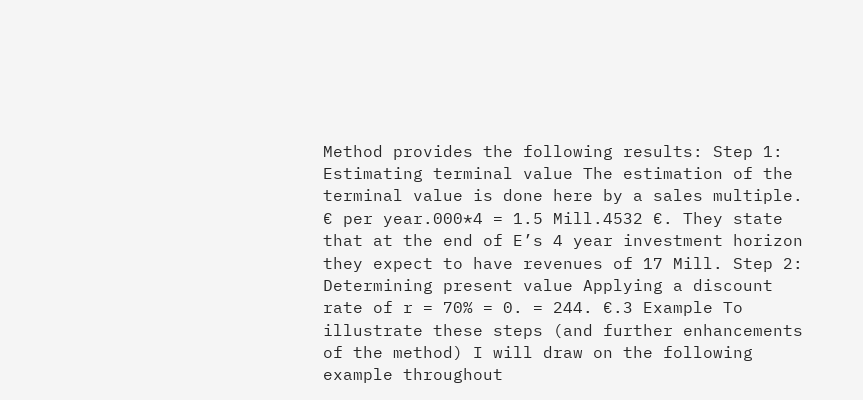Method provides the following results: Step 1: Estimating terminal value The estimation of the terminal value is done here by a sales multiple. € per year.000*4 = 1.5 Mill.4532 €. They state that at the end of E’s 4 year investment horizon they expect to have revenues of 17 Mill. Step 2: Determining present value Applying a discount rate of r = 70% = 0. = 244. €.3 Example To illustrate these steps (and further enhancements of the method) I will draw on the following example throughout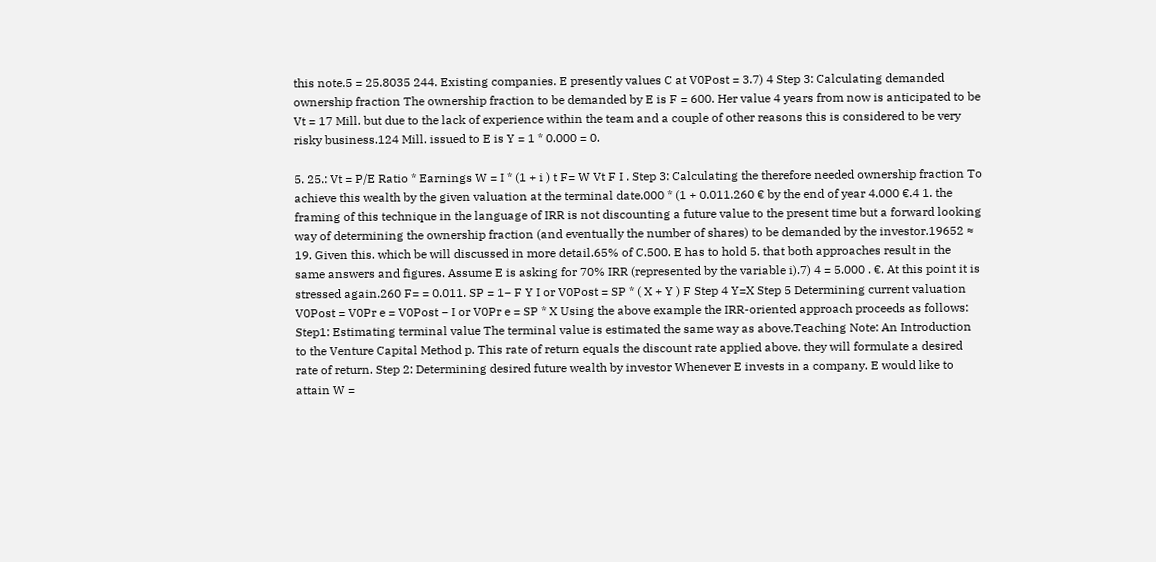this note.5 = 25.8035 244. Existing companies. E presently values C at V0Post = 3.7) 4 Step 3: Calculating demanded ownership fraction The ownership fraction to be demanded by E is F = 600. Her value 4 years from now is anticipated to be Vt = 17 Mill. but due to the lack of experience within the team and a couple of other reasons this is considered to be very risky business.124 Mill. issued to E is Y = 1 * 0.000 = 0.

5. 25.: Vt = P/E Ratio * Earnings W = I * (1 + i ) t F= W Vt F I . Step 3: Calculating the therefore needed ownership fraction To achieve this wealth by the given valuation at the terminal date.000 * (1 + 0.011.260 € by the end of year 4.000 €.4 1. the framing of this technique in the language of IRR is not discounting a future value to the present time but a forward looking way of determining the ownership fraction (and eventually the number of shares) to be demanded by the investor.19652 ≈ 19. Given this. which be will discussed in more detail.65% of C.500. E has to hold 5. that both approaches result in the same answers and figures. Assume E is asking for 70% IRR (represented by the variable i).7) 4 = 5.000 . €. At this point it is stressed again.260 F= = 0.011. SP = 1− F Y I or V0Post = SP * ( X + Y ) F Step 4 Y=X Step 5 Determining current valuation V0Post = V0Pr e = V0Post − I or V0Pr e = SP * X Using the above example the IRR-oriented approach proceeds as follows: Step1: Estimating terminal value The terminal value is estimated the same way as above.Teaching Note: An Introduction to the Venture Capital Method p. This rate of return equals the discount rate applied above. they will formulate a desired rate of return. Step 2: Determining desired future wealth by investor Whenever E invests in a company. E would like to attain W =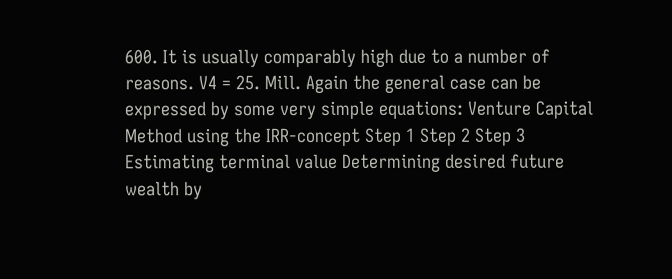600. It is usually comparably high due to a number of reasons. V4 = 25. Mill. Again the general case can be expressed by some very simple equations: Venture Capital Method using the IRR-concept Step 1 Step 2 Step 3 Estimating terminal value Determining desired future wealth by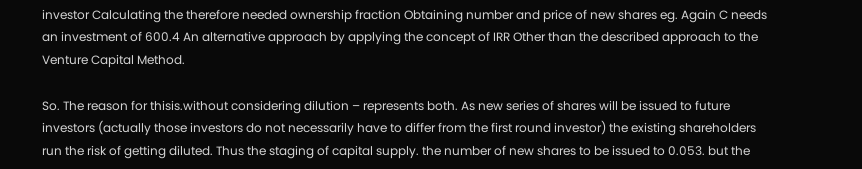investor Calculating the therefore needed ownership fraction Obtaining number and price of new shares eg. Again C needs an investment of 600.4 An alternative approach by applying the concept of IRR Other than the described approach to the Venture Capital Method.

So. The reason for thisis.without considering dilution – represents both. As new series of shares will be issued to future investors (actually those investors do not necessarily have to differ from the first round investor) the existing shareholders run the risk of getting diluted. Thus the staging of capital supply. the number of new shares to be issued to 0.053. but the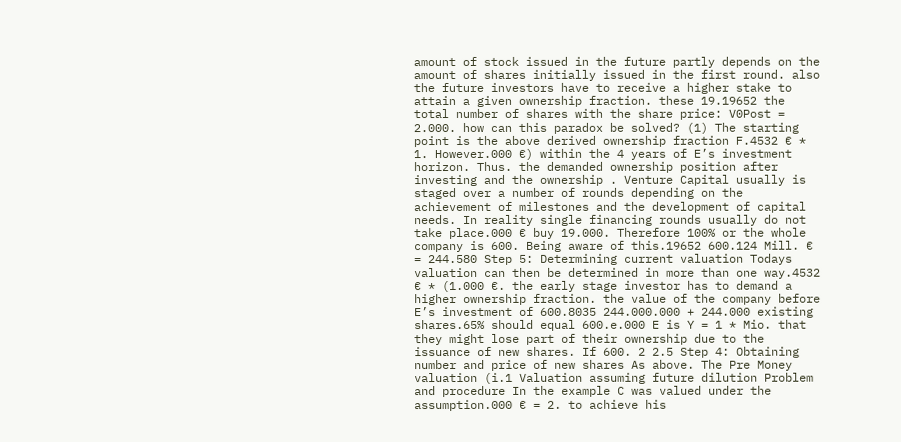amount of stock issued in the future partly depends on the amount of shares initially issued in the first round. also the future investors have to receive a higher stake to attain a given ownership fraction. these 19.19652 the total number of shares with the share price: V0Post = 2.000. how can this paradox be solved? (1) The starting point is the above derived ownership fraction F.4532 € * 1. However.000 €) within the 4 years of E’s investment horizon. Thus. the demanded ownership position after investing and the ownership . Venture Capital usually is staged over a number of rounds depending on the achievement of milestones and the development of capital needs. In reality single financing rounds usually do not take place.000 € buy 19.000. Therefore 100% or the whole company is 600. Being aware of this.19652 600.124 Mill. € = 244.580 Step 5: Determining current valuation Todays valuation can then be determined in more than one way.4532 € * (1.000 €. the early stage investor has to demand a higher ownership fraction. the value of the company before E’s investment of 600.8035 244.000.000 + 244.000 existing shares.65% should equal 600.e.000 E is Y = 1 * Mio. that they might lose part of their ownership due to the issuance of new shares. If 600. 2 2.5 Step 4: Obtaining number and price of new shares As above. The Pre Money valuation (i.1 Valuation assuming future dilution Problem and procedure In the example C was valued under the assumption.000 € = 2. to achieve his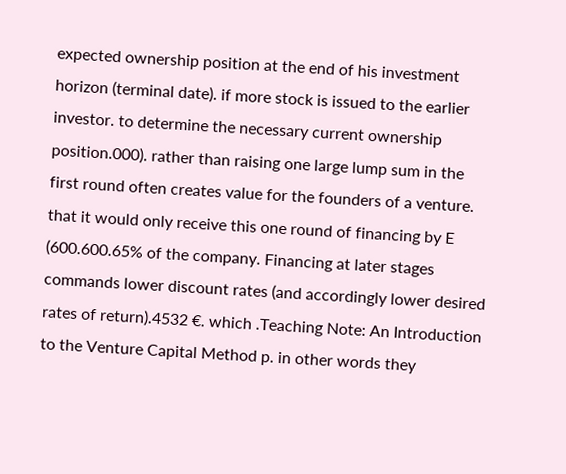expected ownership position at the end of his investment horizon (terminal date). if more stock is issued to the earlier investor. to determine the necessary current ownership position.000). rather than raising one large lump sum in the first round often creates value for the founders of a venture. that it would only receive this one round of financing by E (600.600.65% of the company. Financing at later stages commands lower discount rates (and accordingly lower desired rates of return).4532 €. which .Teaching Note: An Introduction to the Venture Capital Method p. in other words they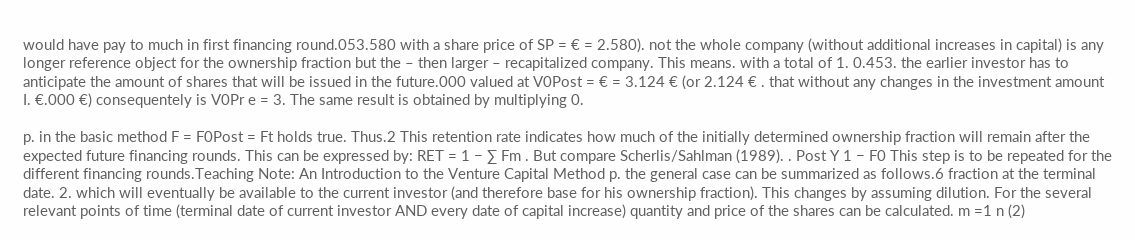would have pay to much in first financing round.053.580 with a share price of SP = € = 2.580). not the whole company (without additional increases in capital) is any longer reference object for the ownership fraction but the – then larger – recapitalized company. This means. with a total of 1. 0.453. the earlier investor has to anticipate the amount of shares that will be issued in the future.000 valued at V0Post = € = 3.124 € (or 2.124 € . that without any changes in the investment amount I. €.000 €) consequentely is V0Pr e = 3. The same result is obtained by multiplying 0.

p. in the basic method F = F0Post = Ft holds true. Thus.2 This retention rate indicates how much of the initially determined ownership fraction will remain after the expected future financing rounds. This can be expressed by: RET = 1 − ∑ Fm . But compare Scherlis/Sahlman (1989). . Post Y 1 − F0 This step is to be repeated for the different financing rounds.Teaching Note: An Introduction to the Venture Capital Method p. the general case can be summarized as follows.6 fraction at the terminal date. 2. which will eventually be available to the current investor (and therefore base for his ownership fraction). This changes by assuming dilution. For the several relevant points of time (terminal date of current investor AND every date of capital increase) quantity and price of the shares can be calculated. m =1 n (2)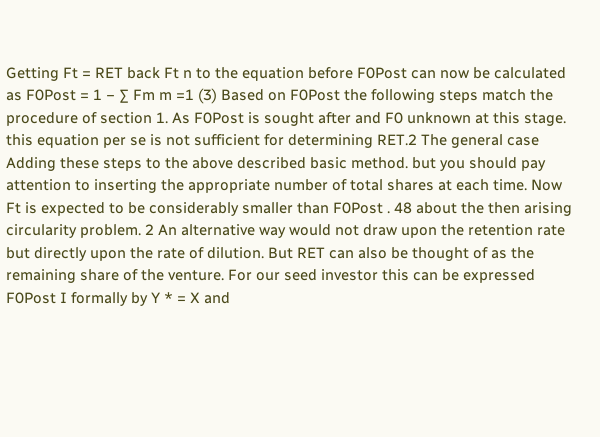Getting Ft = RET back Ft n to the equation before F0Post can now be calculated as F0Post = 1 − ∑ Fm m =1 (3) Based on F0Post the following steps match the procedure of section 1. As F0Post is sought after and F0 unknown at this stage. this equation per se is not sufficient for determining RET.2 The general case Adding these steps to the above described basic method. but you should pay attention to inserting the appropriate number of total shares at each time. Now Ft is expected to be considerably smaller than F0Post . 48 about the then arising circularity problem. 2 An alternative way would not draw upon the retention rate but directly upon the rate of dilution. But RET can also be thought of as the remaining share of the venture. For our seed investor this can be expressed F0Post I formally by Y * = X and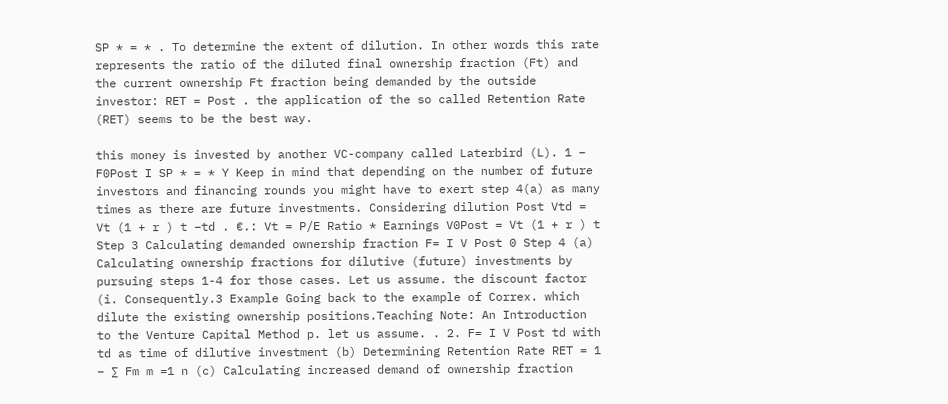SP * = * . To determine the extent of dilution. In other words this rate represents the ratio of the diluted final ownership fraction (Ft) and the current ownership Ft fraction being demanded by the outside investor: RET = Post . the application of the so called Retention Rate (RET) seems to be the best way.

this money is invested by another VC-company called Laterbird (L). 1 − F0Post I SP * = * Y Keep in mind that depending on the number of future investors and financing rounds you might have to exert step 4(a) as many times as there are future investments. Considering dilution Post Vtd = Vt (1 + r ) t −td . €.: Vt = P/E Ratio * Earnings V0Post = Vt (1 + r ) t Step 3 Calculating demanded ownership fraction F= I V Post 0 Step 4 (a) Calculating ownership fractions for dilutive (future) investments by pursuing steps 1-4 for those cases. Let us assume. the discount factor (i. Consequently.3 Example Going back to the example of Correx. which dilute the existing ownership positions.Teaching Note: An Introduction to the Venture Capital Method p. let us assume. . 2. F= I V Post td with td as time of dilutive investment (b) Determining Retention Rate RET = 1 − ∑ Fm m =1 n (c) Calculating increased demand of ownership fraction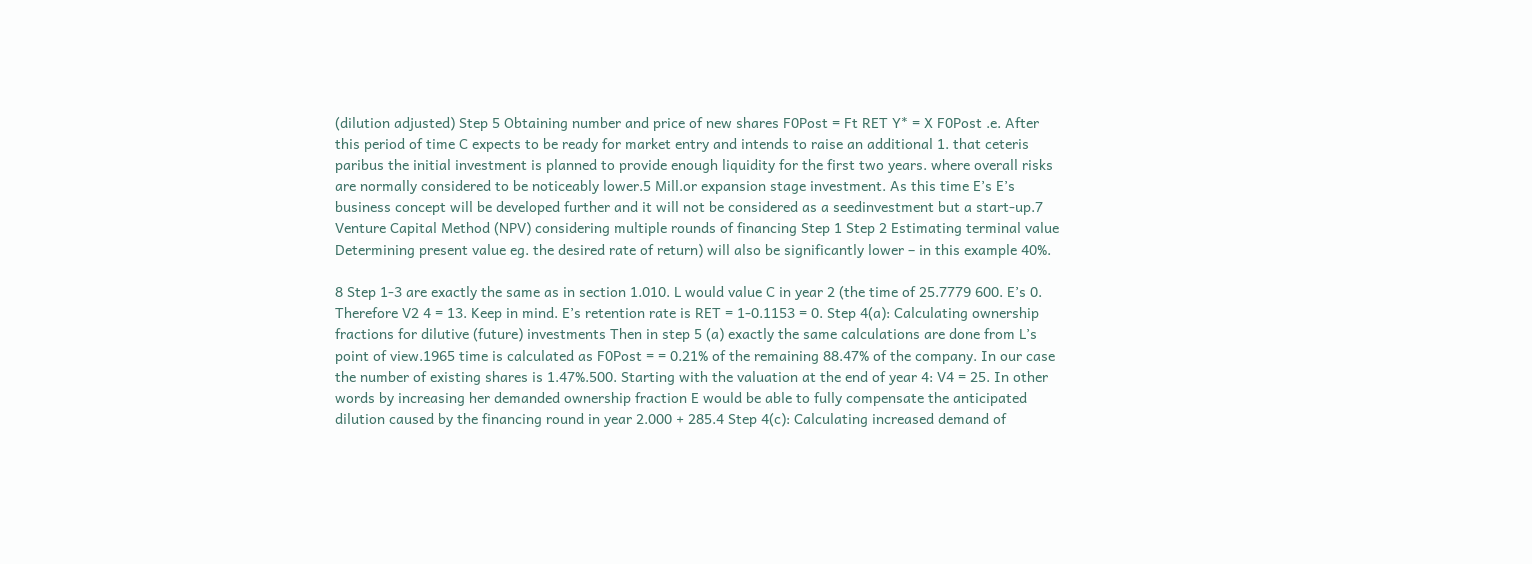(dilution adjusted) Step 5 Obtaining number and price of new shares F0Post = Ft RET Y* = X F0Post .e. After this period of time C expects to be ready for market entry and intends to raise an additional 1. that ceteris paribus the initial investment is planned to provide enough liquidity for the first two years. where overall risks are normally considered to be noticeably lower.5 Mill.or expansion stage investment. As this time E’s E’s business concept will be developed further and it will not be considered as a seedinvestment but a start-up.7 Venture Capital Method (NPV) considering multiple rounds of financing Step 1 Step 2 Estimating terminal value Determining present value eg. the desired rate of return) will also be significantly lower – in this example 40%.

8 Step 1-3 are exactly the same as in section 1.010. L would value C in year 2 (the time of 25.7779 600. E’s 0. Therefore V2 4 = 13. Keep in mind. E’s retention rate is RET = 1-0.1153 = 0. Step 4(a): Calculating ownership fractions for dilutive (future) investments Then in step 5 (a) exactly the same calculations are done from L’s point of view.1965 time is calculated as F0Post = = 0.21% of the remaining 88.47% of the company. In our case the number of existing shares is 1.47%.500. Starting with the valuation at the end of year 4: V4 = 25. In other words by increasing her demanded ownership fraction E would be able to fully compensate the anticipated dilution caused by the financing round in year 2.000 + 285.4 Step 4(c): Calculating increased demand of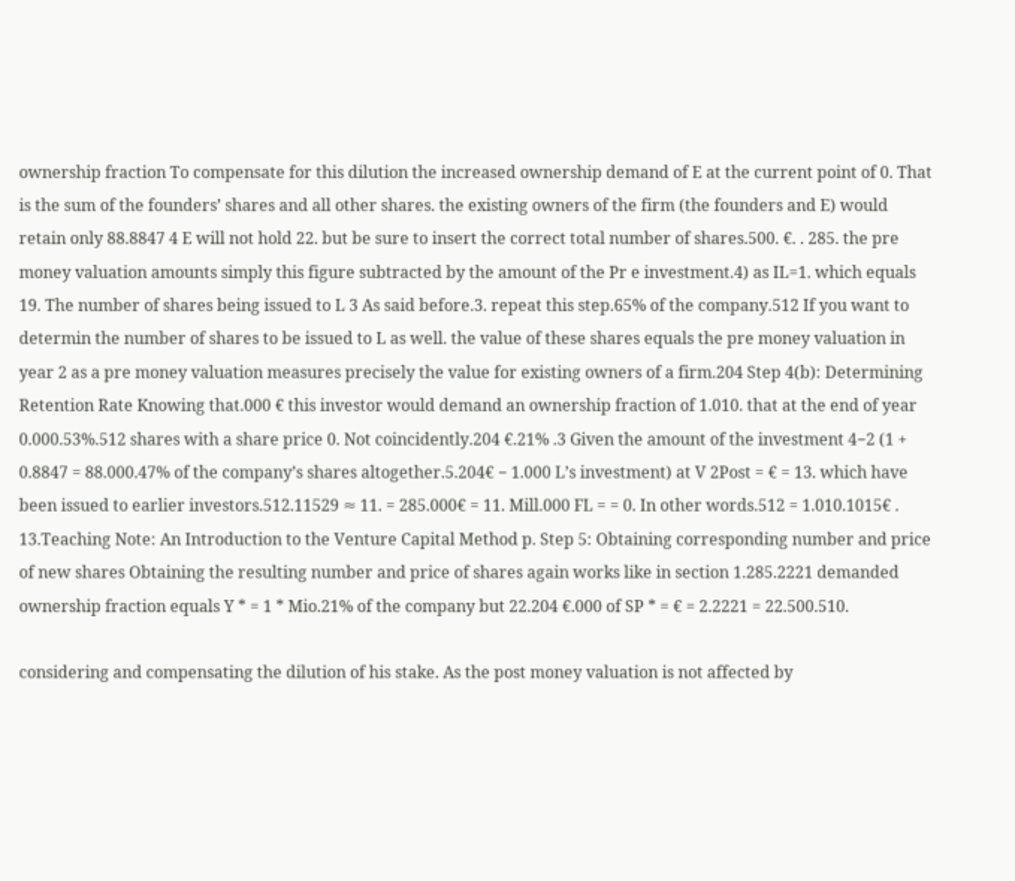ownership fraction To compensate for this dilution the increased ownership demand of E at the current point of 0. That is the sum of the founders’ shares and all other shares. the existing owners of the firm (the founders and E) would retain only 88.8847 4 E will not hold 22. but be sure to insert the correct total number of shares.500. €. . 285. the pre money valuation amounts simply this figure subtracted by the amount of the Pr e investment.4) as IL=1. which equals 19. The number of shares being issued to L 3 As said before.3. repeat this step.65% of the company.512 If you want to determin the number of shares to be issued to L as well. the value of these shares equals the pre money valuation in year 2 as a pre money valuation measures precisely the value for existing owners of a firm.204 Step 4(b): Determining Retention Rate Knowing that.000 € this investor would demand an ownership fraction of 1.010. that at the end of year 0.000.53%.512 shares with a share price 0. Not coincidently.204 €.21% .3 Given the amount of the investment 4−2 (1 + 0.8847 = 88.000.47% of the company’s shares altogether.5.204€ − 1.000 L’s investment) at V 2Post = € = 13. which have been issued to earlier investors.512.11529 ≈ 11. = 285.000€ = 11. Mill.000 FL = = 0. In other words.512 = 1.010.1015€ . 13.Teaching Note: An Introduction to the Venture Capital Method p. Step 5: Obtaining corresponding number and price of new shares Obtaining the resulting number and price of shares again works like in section 1.285.2221 demanded ownership fraction equals Y * = 1 * Mio.21% of the company but 22.204 €.000 of SP * = € = 2.2221 = 22.500.510.

considering and compensating the dilution of his stake. As the post money valuation is not affected by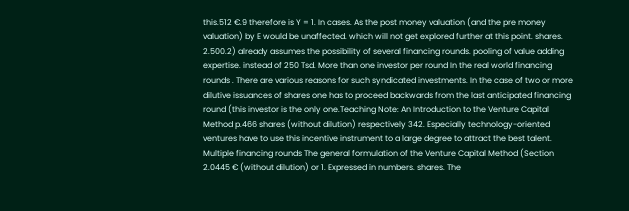this.512 €.9 therefore is Y = 1. In cases. As the post money valuation (and the pre money valuation) by E would be unaffected. which will not get explored further at this point. shares. 2.500.2) already assumes the possibility of several financing rounds. pooling of value adding expertise. instead of 250 Tsd. More than one investor per round In the real world financing rounds . There are various reasons for such syndicated investments. In the case of two or more dilutive issuances of shares one has to proceed backwards from the last anticipated financing round (this investor is the only one.Teaching Note: An Introduction to the Venture Capital Method p.466 shares (without dilution) respectively 342. Especially technology-oriented ventures have to use this incentive instrument to a large degree to attract the best talent. Multiple financing rounds The general formulation of the Venture Capital Method (Section 2.0445 € (without dilution) or 1. Expressed in numbers. shares. The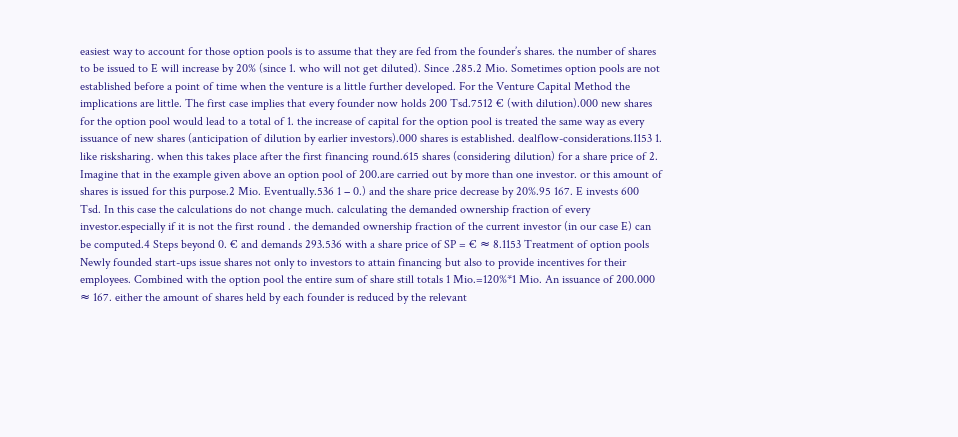easiest way to account for those option pools is to assume that they are fed from the founder’s shares. the number of shares to be issued to E will increase by 20% (since 1. who will not get diluted). Since .285.2 Mio. Sometimes option pools are not established before a point of time when the venture is a little further developed. For the Venture Capital Method the implications are little. The first case implies that every founder now holds 200 Tsd.7512 € (with dilution).000 new shares for the option pool would lead to a total of 1. the increase of capital for the option pool is treated the same way as every issuance of new shares (anticipation of dilution by earlier investors).000 shares is established. dealflow-considerations.1153 1. like risksharing. when this takes place after the first financing round.615 shares (considering dilution) for a share price of 2. Imagine that in the example given above an option pool of 200.are carried out by more than one investor. or this amount of shares is issued for this purpose.2 Mio. Eventually.536 1 − 0.) and the share price decrease by 20%.95 167. E invests 600 Tsd. In this case the calculations do not change much. calculating the demanded ownership fraction of every investor.especially if it is not the first round . the demanded ownership fraction of the current investor (in our case E) can be computed.4 Steps beyond 0. € and demands 293.536 with a share price of SP = € ≈ 8.1153 Treatment of option pools Newly founded start-ups issue shares not only to investors to attain financing but also to provide incentives for their employees. Combined with the option pool the entire sum of share still totals 1 Mio.=120%*1 Mio. An issuance of 200.000 ≈ 167. either the amount of shares held by each founder is reduced by the relevant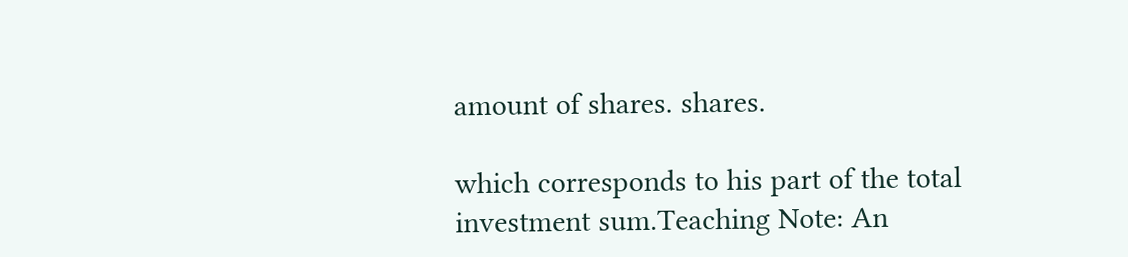amount of shares. shares.

which corresponds to his part of the total investment sum.Teaching Note: An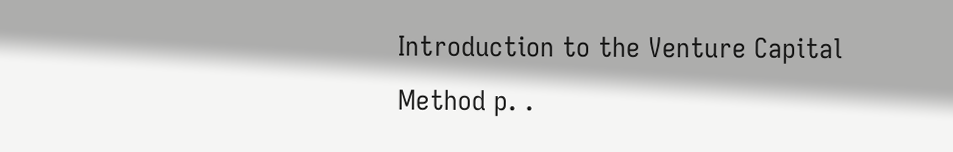Introduction to the Venture Capital Method p. .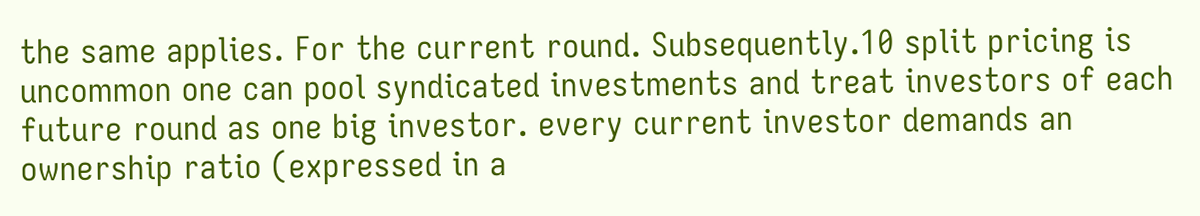the same applies. For the current round. Subsequently.10 split pricing is uncommon one can pool syndicated investments and treat investors of each future round as one big investor. every current investor demands an ownership ratio (expressed in a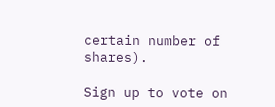certain number of shares).

Sign up to vote on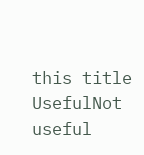this title
UsefulNot useful